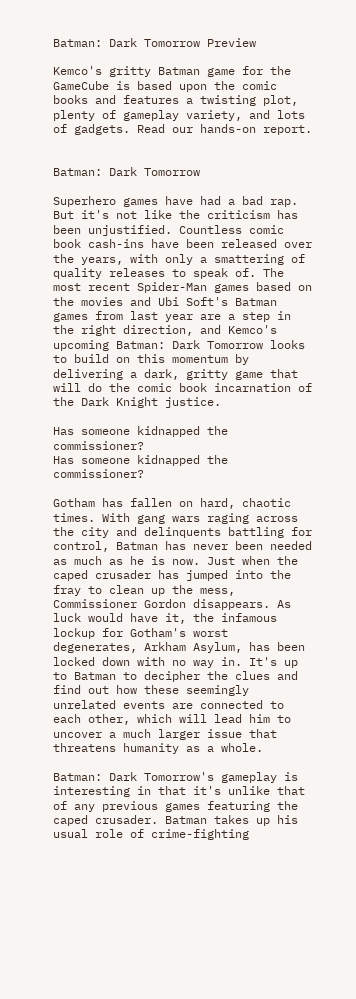Batman: Dark Tomorrow Preview

Kemco's gritty Batman game for the GameCube is based upon the comic books and features a twisting plot, plenty of gameplay variety, and lots of gadgets. Read our hands-on report.


Batman: Dark Tomorrow

Superhero games have had a bad rap. But it's not like the criticism has been unjustified. Countless comic book cash-ins have been released over the years, with only a smattering of quality releases to speak of. The most recent Spider-Man games based on the movies and Ubi Soft's Batman games from last year are a step in the right direction, and Kemco's upcoming Batman: Dark Tomorrow looks to build on this momentum by delivering a dark, gritty game that will do the comic book incarnation of the Dark Knight justice.

Has someone kidnapped the commissioner?
Has someone kidnapped the commissioner?

Gotham has fallen on hard, chaotic times. With gang wars raging across the city and delinquents battling for control, Batman has never been needed as much as he is now. Just when the caped crusader has jumped into the fray to clean up the mess, Commissioner Gordon disappears. As luck would have it, the infamous lockup for Gotham's worst degenerates, Arkham Asylum, has been locked down with no way in. It's up to Batman to decipher the clues and find out how these seemingly unrelated events are connected to each other, which will lead him to uncover a much larger issue that threatens humanity as a whole.

Batman: Dark Tomorrow's gameplay is interesting in that it's unlike that of any previous games featuring the caped crusader. Batman takes up his usual role of crime-fighting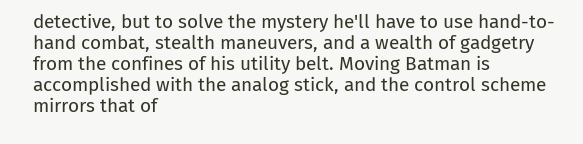detective, but to solve the mystery he'll have to use hand-to-hand combat, stealth maneuvers, and a wealth of gadgetry from the confines of his utility belt. Moving Batman is accomplished with the analog stick, and the control scheme mirrors that of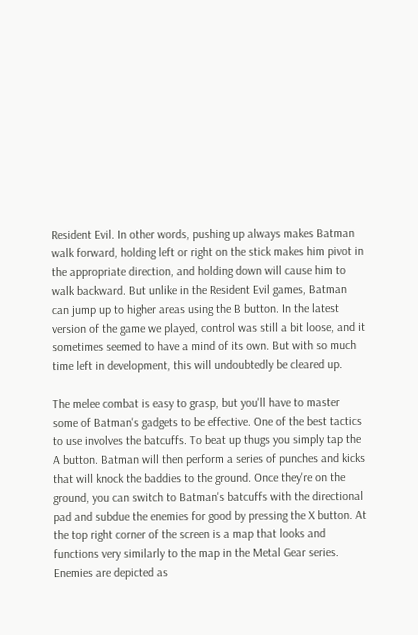Resident Evil. In other words, pushing up always makes Batman walk forward, holding left or right on the stick makes him pivot in the appropriate direction, and holding down will cause him to walk backward. But unlike in the Resident Evil games, Batman can jump up to higher areas using the B button. In the latest version of the game we played, control was still a bit loose, and it sometimes seemed to have a mind of its own. But with so much time left in development, this will undoubtedly be cleared up.

The melee combat is easy to grasp, but you'll have to master some of Batman's gadgets to be effective. One of the best tactics to use involves the batcuffs. To beat up thugs you simply tap the A button. Batman will then perform a series of punches and kicks that will knock the baddies to the ground. Once they're on the ground, you can switch to Batman's batcuffs with the directional pad and subdue the enemies for good by pressing the X button. At the top right corner of the screen is a map that looks and functions very similarly to the map in the Metal Gear series. Enemies are depicted as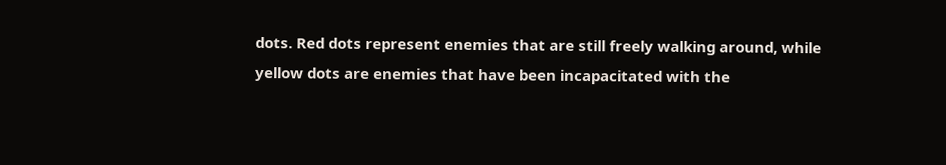dots. Red dots represent enemies that are still freely walking around, while yellow dots are enemies that have been incapacitated with the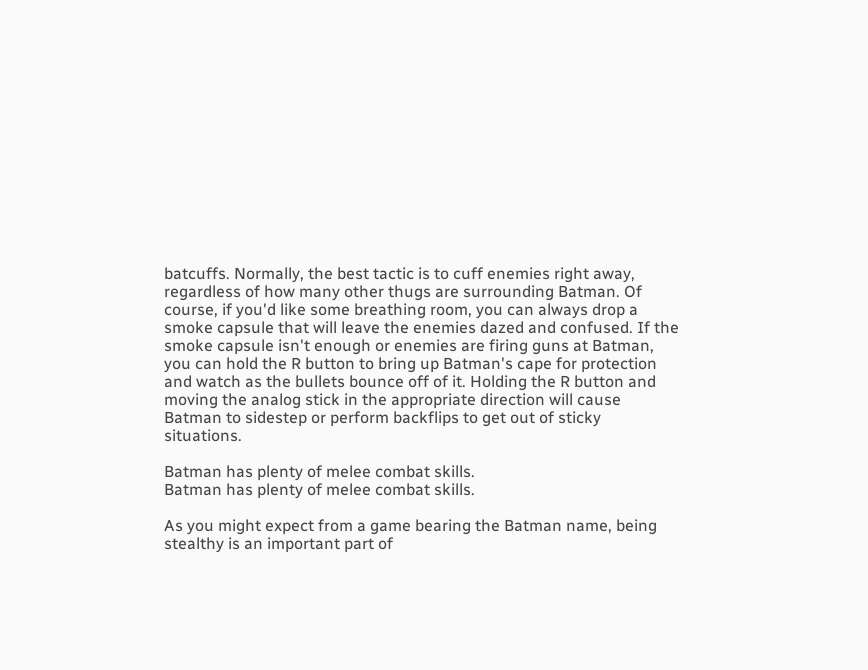batcuffs. Normally, the best tactic is to cuff enemies right away, regardless of how many other thugs are surrounding Batman. Of course, if you'd like some breathing room, you can always drop a smoke capsule that will leave the enemies dazed and confused. If the smoke capsule isn't enough or enemies are firing guns at Batman, you can hold the R button to bring up Batman's cape for protection and watch as the bullets bounce off of it. Holding the R button and moving the analog stick in the appropriate direction will cause Batman to sidestep or perform backflips to get out of sticky situations.

Batman has plenty of melee combat skills.
Batman has plenty of melee combat skills.

As you might expect from a game bearing the Batman name, being stealthy is an important part of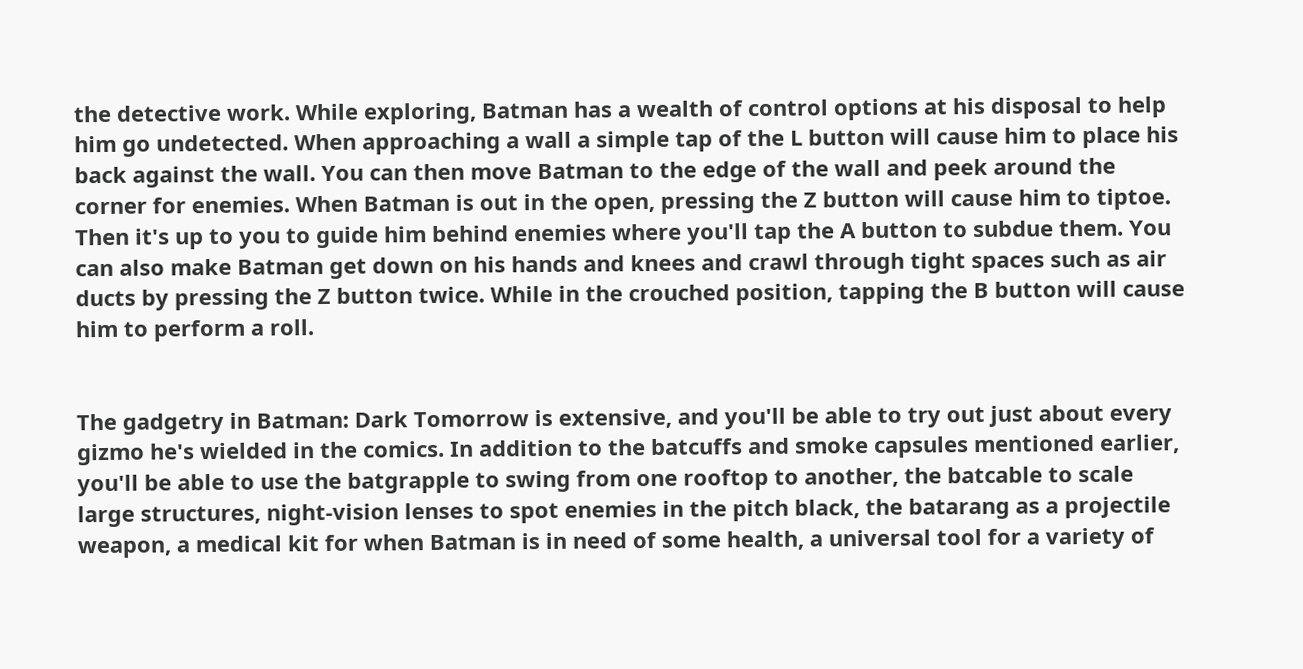the detective work. While exploring, Batman has a wealth of control options at his disposal to help him go undetected. When approaching a wall a simple tap of the L button will cause him to place his back against the wall. You can then move Batman to the edge of the wall and peek around the corner for enemies. When Batman is out in the open, pressing the Z button will cause him to tiptoe. Then it's up to you to guide him behind enemies where you'll tap the A button to subdue them. You can also make Batman get down on his hands and knees and crawl through tight spaces such as air ducts by pressing the Z button twice. While in the crouched position, tapping the B button will cause him to perform a roll.


The gadgetry in Batman: Dark Tomorrow is extensive, and you'll be able to try out just about every gizmo he's wielded in the comics. In addition to the batcuffs and smoke capsules mentioned earlier, you'll be able to use the batgrapple to swing from one rooftop to another, the batcable to scale large structures, night-vision lenses to spot enemies in the pitch black, the batarang as a projectile weapon, a medical kit for when Batman is in need of some health, a universal tool for a variety of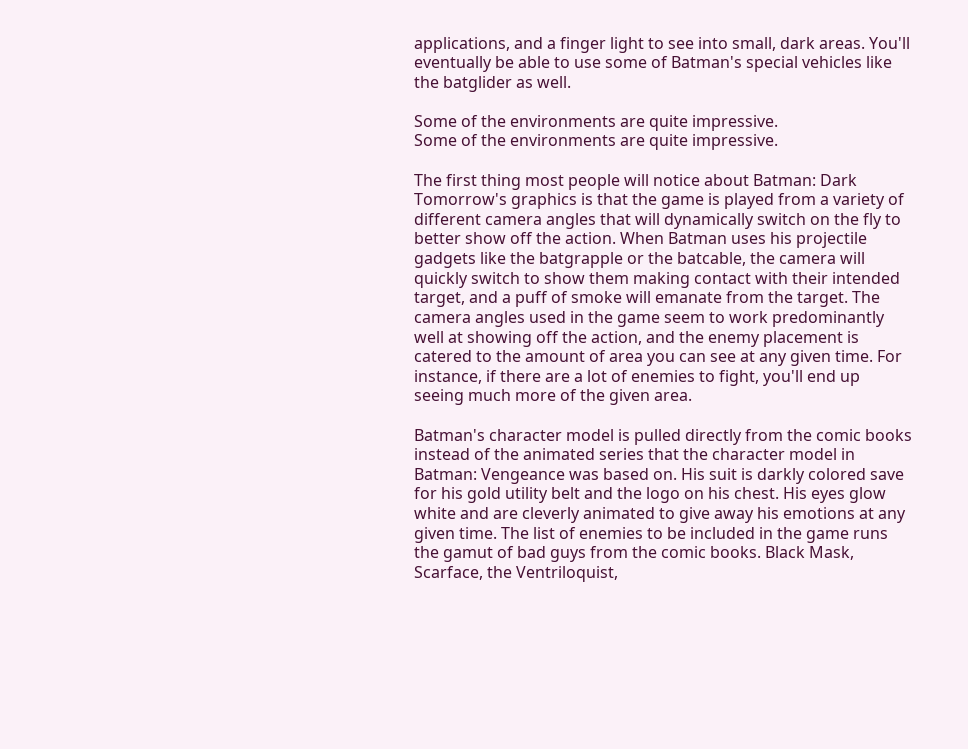applications, and a finger light to see into small, dark areas. You'll eventually be able to use some of Batman's special vehicles like the batglider as well.

Some of the environments are quite impressive.
Some of the environments are quite impressive.

The first thing most people will notice about Batman: Dark Tomorrow's graphics is that the game is played from a variety of different camera angles that will dynamically switch on the fly to better show off the action. When Batman uses his projectile gadgets like the batgrapple or the batcable, the camera will quickly switch to show them making contact with their intended target, and a puff of smoke will emanate from the target. The camera angles used in the game seem to work predominantly well at showing off the action, and the enemy placement is catered to the amount of area you can see at any given time. For instance, if there are a lot of enemies to fight, you'll end up seeing much more of the given area.

Batman's character model is pulled directly from the comic books instead of the animated series that the character model in Batman: Vengeance was based on. His suit is darkly colored save for his gold utility belt and the logo on his chest. His eyes glow white and are cleverly animated to give away his emotions at any given time. The list of enemies to be included in the game runs the gamut of bad guys from the comic books. Black Mask, Scarface, the Ventriloquist,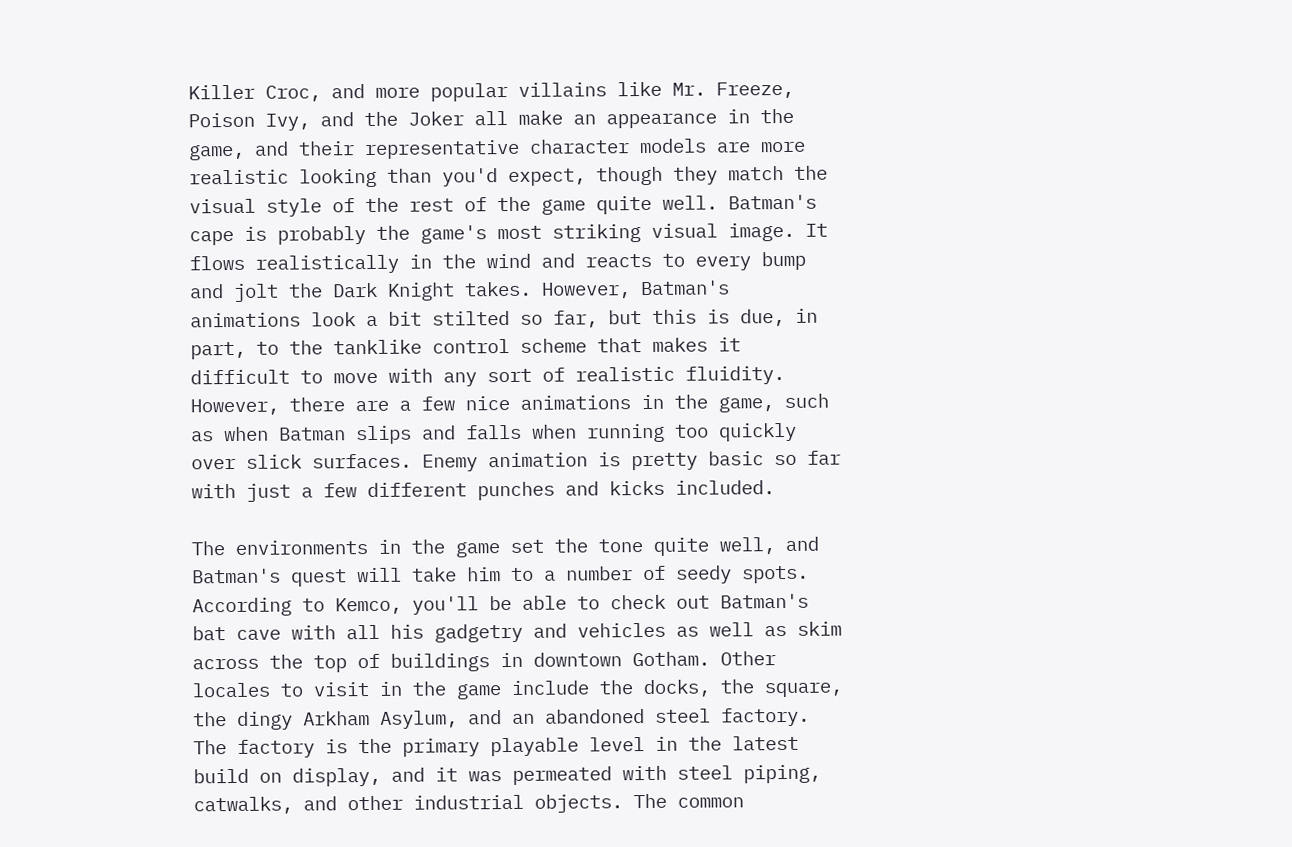Killer Croc, and more popular villains like Mr. Freeze, Poison Ivy, and the Joker all make an appearance in the game, and their representative character models are more realistic looking than you'd expect, though they match the visual style of the rest of the game quite well. Batman's cape is probably the game's most striking visual image. It flows realistically in the wind and reacts to every bump and jolt the Dark Knight takes. However, Batman's animations look a bit stilted so far, but this is due, in part, to the tanklike control scheme that makes it difficult to move with any sort of realistic fluidity. However, there are a few nice animations in the game, such as when Batman slips and falls when running too quickly over slick surfaces. Enemy animation is pretty basic so far with just a few different punches and kicks included.

The environments in the game set the tone quite well, and Batman's quest will take him to a number of seedy spots. According to Kemco, you'll be able to check out Batman's bat cave with all his gadgetry and vehicles as well as skim across the top of buildings in downtown Gotham. Other locales to visit in the game include the docks, the square, the dingy Arkham Asylum, and an abandoned steel factory. The factory is the primary playable level in the latest build on display, and it was permeated with steel piping, catwalks, and other industrial objects. The common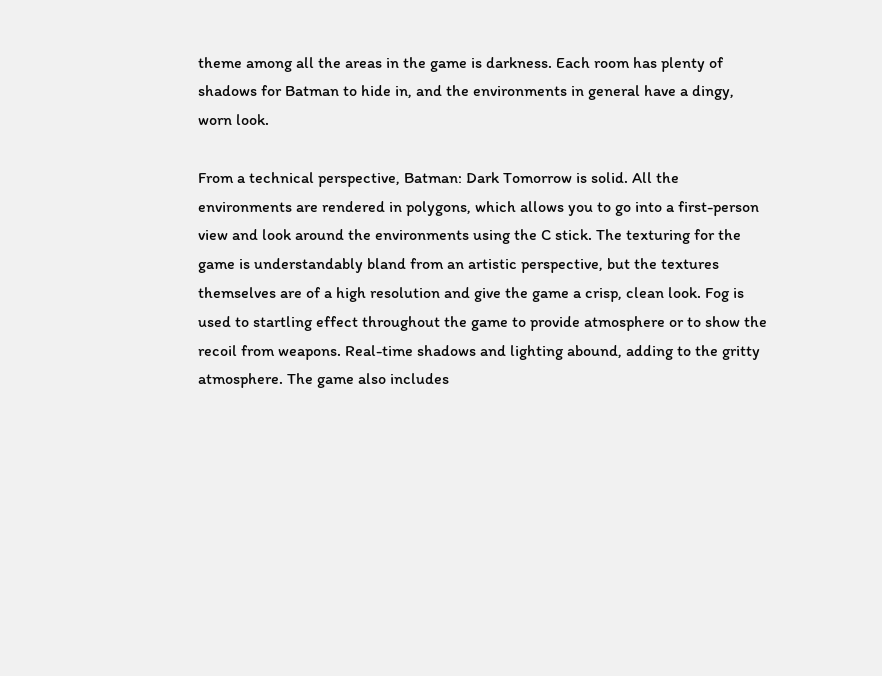theme among all the areas in the game is darkness. Each room has plenty of shadows for Batman to hide in, and the environments in general have a dingy, worn look.

From a technical perspective, Batman: Dark Tomorrow is solid. All the environments are rendered in polygons, which allows you to go into a first-person view and look around the environments using the C stick. The texturing for the game is understandably bland from an artistic perspective, but the textures themselves are of a high resolution and give the game a crisp, clean look. Fog is used to startling effect throughout the game to provide atmosphere or to show the recoil from weapons. Real-time shadows and lighting abound, adding to the gritty atmosphere. The game also includes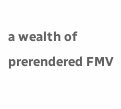a wealth of prerendered FMV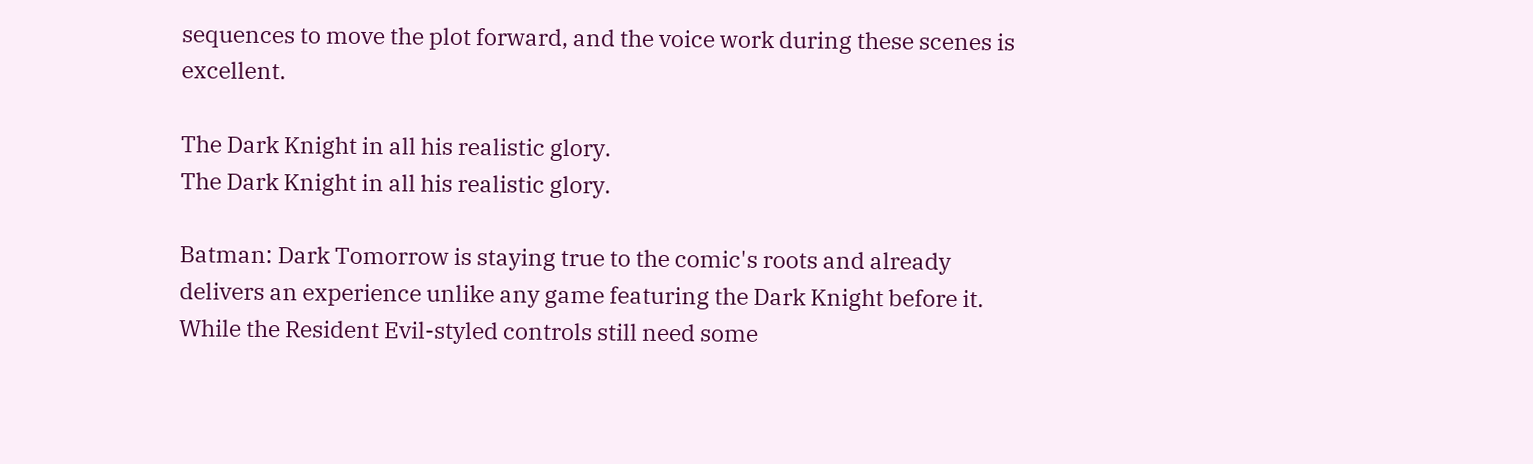sequences to move the plot forward, and the voice work during these scenes is excellent.

The Dark Knight in all his realistic glory.
The Dark Knight in all his realistic glory.

Batman: Dark Tomorrow is staying true to the comic's roots and already delivers an experience unlike any game featuring the Dark Knight before it. While the Resident Evil-styled controls still need some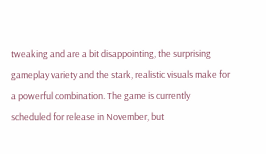tweaking and are a bit disappointing, the surprising gameplay variety and the stark, realistic visuals make for a powerful combination. The game is currently scheduled for release in November, but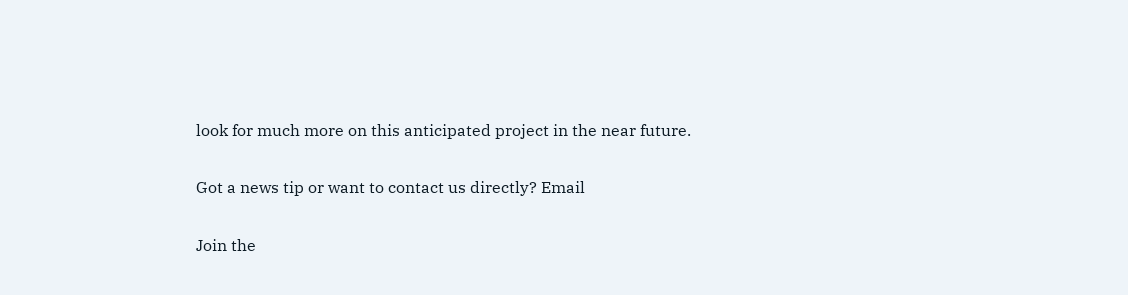look for much more on this anticipated project in the near future.

Got a news tip or want to contact us directly? Email

Join the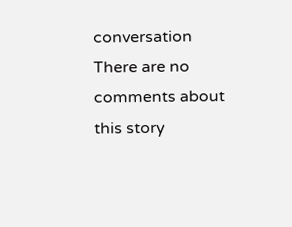conversation
There are no comments about this story